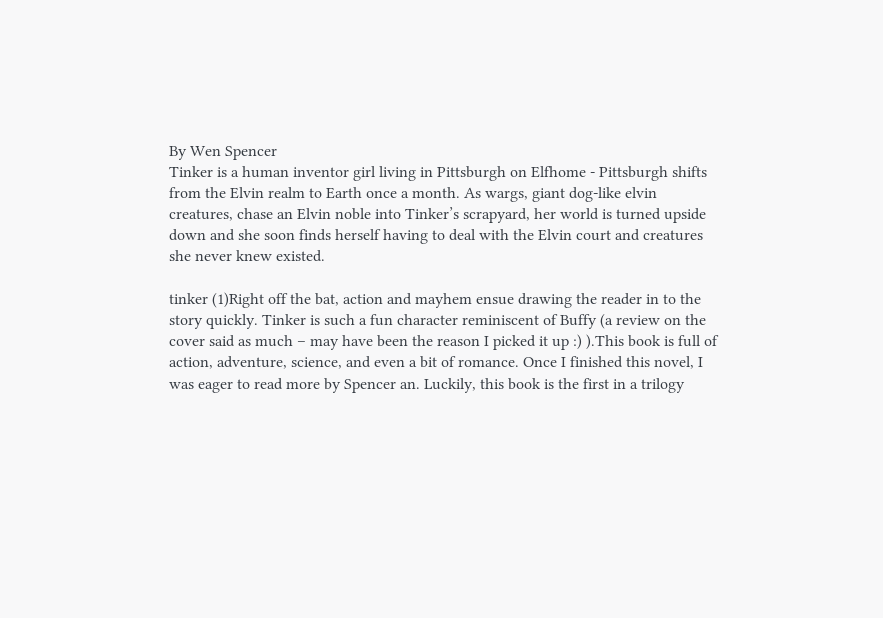By Wen Spencer
Tinker is a human inventor girl living in Pittsburgh on Elfhome - Pittsburgh shifts from the Elvin realm to Earth once a month. As wargs, giant dog-like elvin creatures, chase an Elvin noble into Tinker’s scrapyard, her world is turned upside down and she soon finds herself having to deal with the Elvin court and creatures she never knew existed.

tinker (1)Right off the bat, action and mayhem ensue drawing the reader in to the story quickly. Tinker is such a fun character reminiscent of Buffy (a review on the cover said as much – may have been the reason I picked it up :) ).This book is full of action, adventure, science, and even a bit of romance. Once I finished this novel, I was eager to read more by Spencer an. Luckily, this book is the first in a trilogy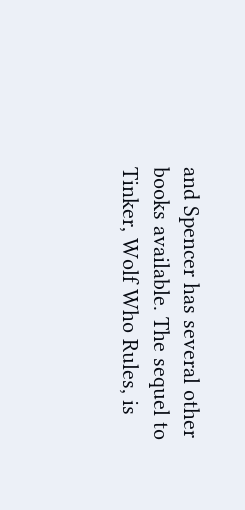and Spencer has several other books available. The sequel to Tinker, Wolf Who Rules, is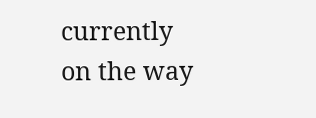currently on the way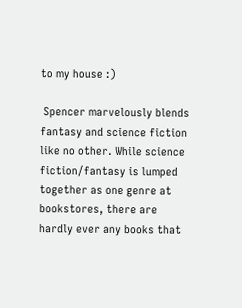to my house :)

 Spencer marvelously blends fantasy and science fiction like no other. While science fiction/fantasy is lumped together as one genre at bookstores, there are hardly ever any books that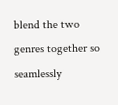blend the two genres together so seamlessly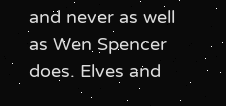and never as well as Wen Spencer does. Elves and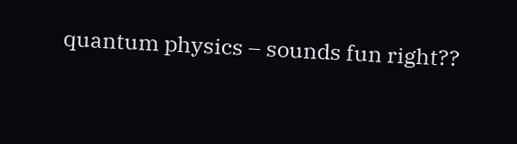quantum physics – sounds fun right??